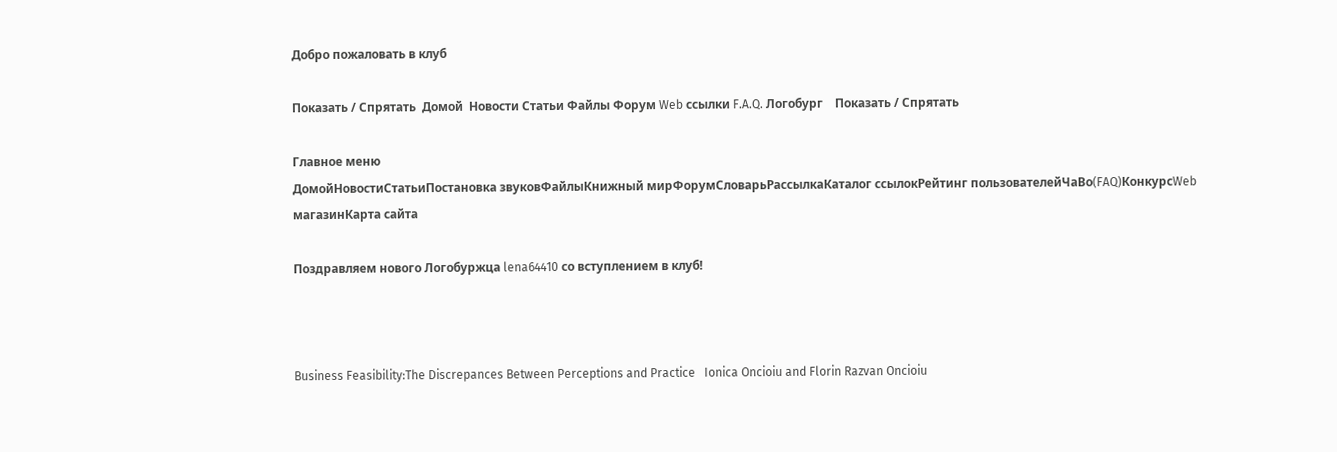Добро пожаловать в клуб

Показать / Спрятать  Домой  Новости Статьи Файлы Форум Web ссылки F.A.Q. Логобург    Показать / Спрятать

Главное меню
ДомойНовостиСтатьиПостановка звуковФайлыКнижный мирФорумСловарьРассылкаКаталог ссылокРейтинг пользователейЧаВо(FAQ)КонкурсWeb магазинКарта сайта

Поздравляем нового Логобуржца lena64410 со вступлением в клуб!



Business Feasibility:The Discrepances Between Perceptions and Practice   Ionica Oncioiu and Florin Razvan Oncioiu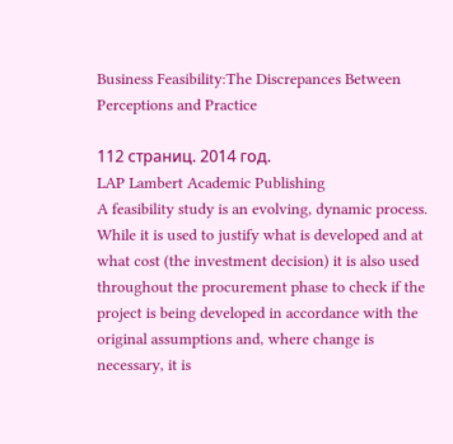Business Feasibility:The Discrepances Between Perceptions and Practice

112 страниц. 2014 год.
LAP Lambert Academic Publishing
A feasibility study is an evolving, dynamic process. While it is used to justify what is developed and at what cost (the investment decision) it is also used throughout the procurement phase to check if the project is being developed in accordance with the original assumptions and, where change is necessary, it is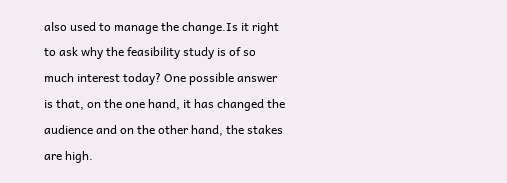also used to manage the change.Is it right to ask why the feasibility study is of so much interest today? One possible answer is that, on the one hand, it has changed the audience and on the other hand, the stakes are high.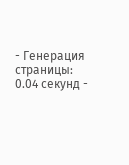- Генерация страницы: 0.04 секунд -